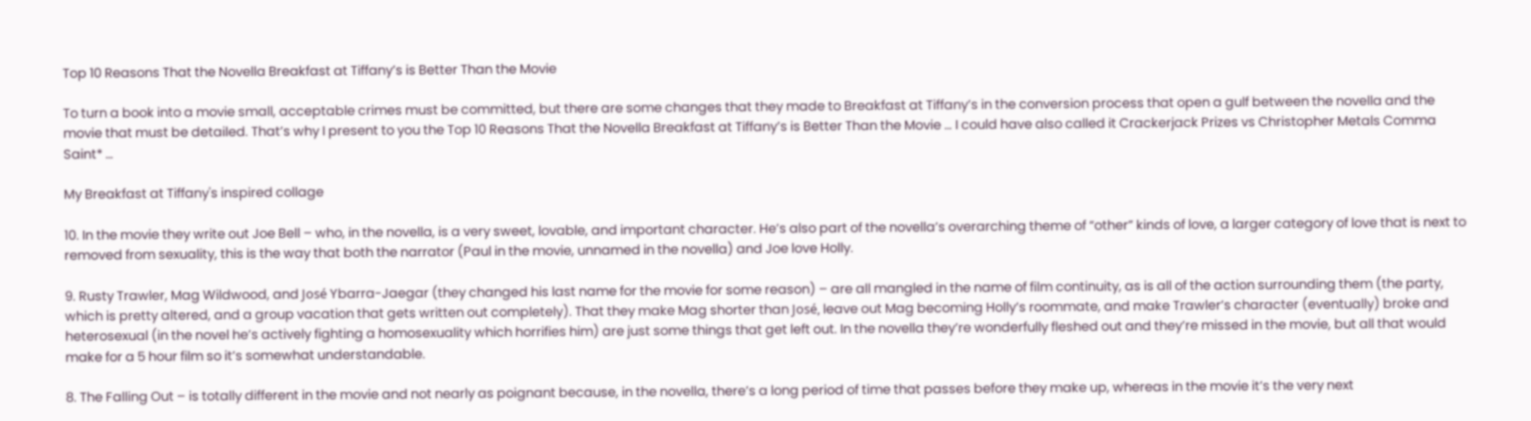Top 10 Reasons That the Novella Breakfast at Tiffany’s is Better Than the Movie

To turn a book into a movie small, acceptable crimes must be committed, but there are some changes that they made to Breakfast at Tiffany’s in the conversion process that open a gulf between the novella and the movie that must be detailed. That’s why I present to you the Top 10 Reasons That the Novella Breakfast at Tiffany’s is Better Than the Movie … I could have also called it Crackerjack Prizes vs Christopher Metals Comma Saint* …

My Breakfast at Tiffany's inspired collage

10. In the movie they write out Joe Bell – who, in the novella, is a very sweet, lovable, and important character. He’s also part of the novella’s overarching theme of “other” kinds of love, a larger category of love that is next to removed from sexuality, this is the way that both the narrator (Paul in the movie, unnamed in the novella) and Joe love Holly.

9. Rusty Trawler, Mag Wildwood, and José Ybarra-Jaegar (they changed his last name for the movie for some reason) – are all mangled in the name of film continuity, as is all of the action surrounding them (the party, which is pretty altered, and a group vacation that gets written out completely). That they make Mag shorter than José, leave out Mag becoming Holly’s roommate, and make Trawler’s character (eventually) broke and heterosexual (in the novel he’s actively fighting a homosexuality which horrifies him) are just some things that get left out. In the novella they’re wonderfully fleshed out and they’re missed in the movie, but all that would make for a 5 hour film so it’s somewhat understandable.

8. The Falling Out – is totally different in the movie and not nearly as poignant because, in the novella, there’s a long period of time that passes before they make up, whereas in the movie it’s the very next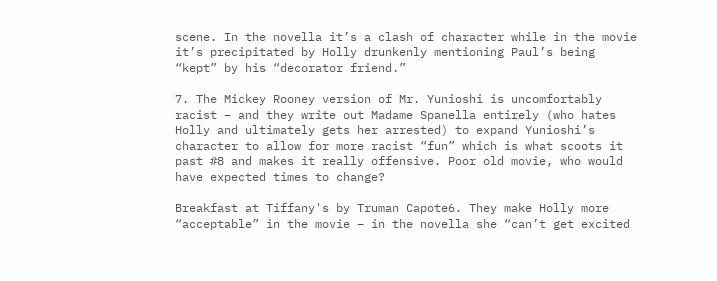scene. In the novella it’s a clash of character while in the movie it’s precipitated by Holly drunkenly mentioning Paul’s being “kept” by his “decorator friend.”

7. The Mickey Rooney version of Mr. Yunioshi is uncomfortably racist – and they write out Madame Spanella entirely (who hates Holly and ultimately gets her arrested) to expand Yunioshi’s character to allow for more racist “fun” which is what scoots it past #8 and makes it really offensive. Poor old movie, who would have expected times to change?

Breakfast at Tiffany's by Truman Capote6. They make Holly more “acceptable” in the movie – in the novella she “can’t get excited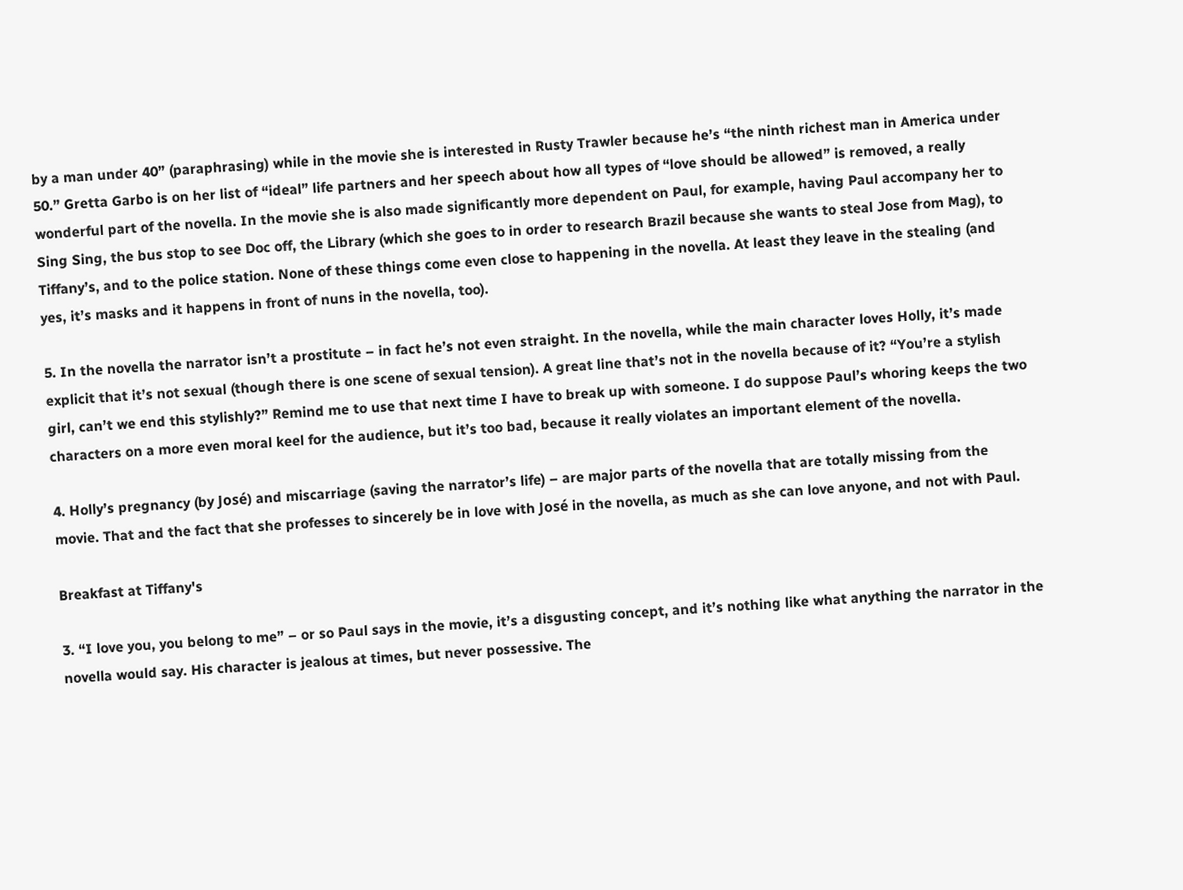by a man under 40” (paraphrasing) while in the movie she is interested in Rusty Trawler because he’s “the ninth richest man in America under 50.” Gretta Garbo is on her list of “ideal” life partners and her speech about how all types of “love should be allowed” is removed, a really wonderful part of the novella. In the movie she is also made significantly more dependent on Paul, for example, having Paul accompany her to Sing Sing, the bus stop to see Doc off, the Library (which she goes to in order to research Brazil because she wants to steal Jose from Mag), to Tiffany’s, and to the police station. None of these things come even close to happening in the novella. At least they leave in the stealing (and yes, it’s masks and it happens in front of nuns in the novella, too).

5. In the novella the narrator isn’t a prostitute – in fact he’s not even straight. In the novella, while the main character loves Holly, it’s made explicit that it’s not sexual (though there is one scene of sexual tension). A great line that’s not in the novella because of it? “You’re a stylish girl, can’t we end this stylishly?” Remind me to use that next time I have to break up with someone. I do suppose Paul’s whoring keeps the two characters on a more even moral keel for the audience, but it’s too bad, because it really violates an important element of the novella.

4. Holly’s pregnancy (by José) and miscarriage (saving the narrator’s life) – are major parts of the novella that are totally missing from the movie. That and the fact that she professes to sincerely be in love with José in the novella, as much as she can love anyone, and not with Paul.

Breakfast at Tiffany's

3. “I love you, you belong to me” – or so Paul says in the movie, it’s a disgusting concept, and it’s nothing like what anything the narrator in the novella would say. His character is jealous at times, but never possessive. The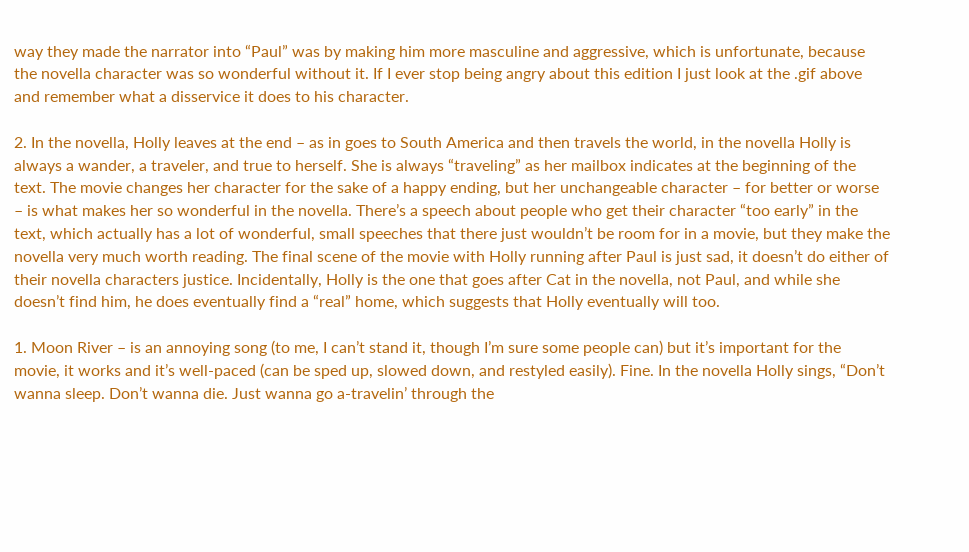way they made the narrator into “Paul” was by making him more masculine and aggressive, which is unfortunate, because the novella character was so wonderful without it. If I ever stop being angry about this edition I just look at the .gif above and remember what a disservice it does to his character.

2. In the novella, Holly leaves at the end – as in goes to South America and then travels the world, in the novella Holly is always a wander, a traveler, and true to herself. She is always “traveling” as her mailbox indicates at the beginning of the text. The movie changes her character for the sake of a happy ending, but her unchangeable character – for better or worse – is what makes her so wonderful in the novella. There’s a speech about people who get their character “too early” in the text, which actually has a lot of wonderful, small speeches that there just wouldn’t be room for in a movie, but they make the novella very much worth reading. The final scene of the movie with Holly running after Paul is just sad, it doesn’t do either of their novella characters justice. Incidentally, Holly is the one that goes after Cat in the novella, not Paul, and while she doesn’t find him, he does eventually find a “real” home, which suggests that Holly eventually will too.

1. Moon River – is an annoying song (to me, I can’t stand it, though I’m sure some people can) but it’s important for the movie, it works and it’s well-paced (can be sped up, slowed down, and restyled easily). Fine. In the novella Holly sings, “Don’t wanna sleep. Don’t wanna die. Just wanna go a-travelin’ through the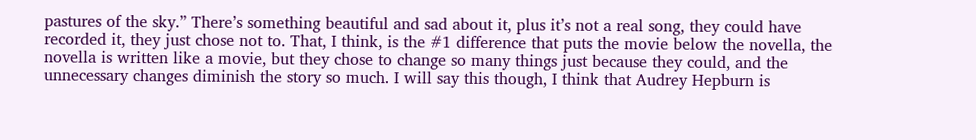pastures of the sky.” There’s something beautiful and sad about it, plus it’s not a real song, they could have recorded it, they just chose not to. That, I think, is the #1 difference that puts the movie below the novella, the novella is written like a movie, but they chose to change so many things just because they could, and the unnecessary changes diminish the story so much. I will say this though, I think that Audrey Hepburn is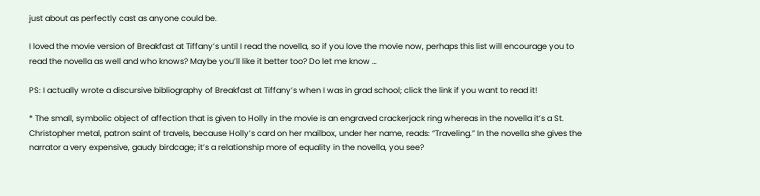just about as perfectly cast as anyone could be.

I loved the movie version of Breakfast at Tiffany’s until I read the novella, so if you love the movie now, perhaps this list will encourage you to read the novella as well and who knows? Maybe you’ll like it better too? Do let me know …

PS: I actually wrote a discursive bibliography of Breakfast at Tiffany’s when I was in grad school; click the link if you want to read it!

* The small, symbolic object of affection that is given to Holly in the movie is an engraved crackerjack ring whereas in the novella it’s a St. Christopher metal, patron saint of travels, because Holly’s card on her mailbox, under her name, reads: “Traveling.” In the novella she gives the narrator a very expensive, gaudy birdcage; it’s a relationship more of equality in the novella, you see?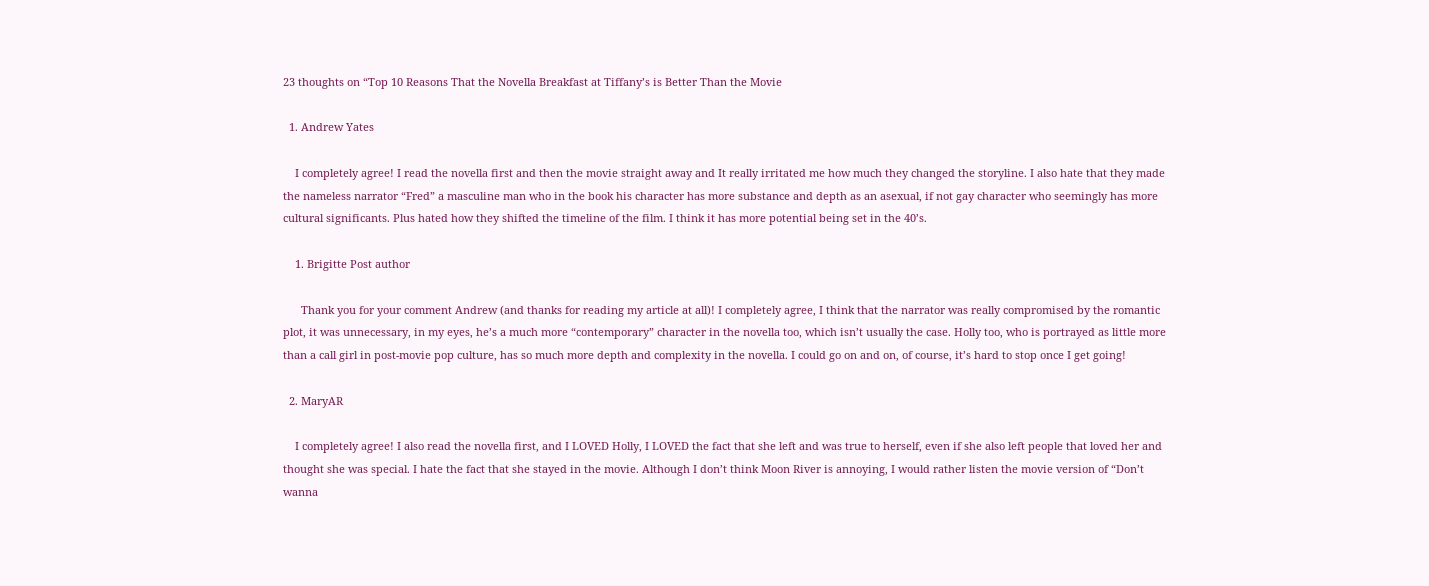23 thoughts on “Top 10 Reasons That the Novella Breakfast at Tiffany’s is Better Than the Movie

  1. Andrew Yates

    I completely agree! I read the novella first and then the movie straight away and It really irritated me how much they changed the storyline. I also hate that they made the nameless narrator “Fred” a masculine man who in the book his character has more substance and depth as an asexual, if not gay character who seemingly has more cultural significants. Plus hated how they shifted the timeline of the film. I think it has more potential being set in the 40’s.

    1. Brigitte Post author

      Thank you for your comment Andrew (and thanks for reading my article at all)! I completely agree, I think that the narrator was really compromised by the romantic plot, it was unnecessary, in my eyes, he’s a much more “contemporary” character in the novella too, which isn’t usually the case. Holly too, who is portrayed as little more than a call girl in post-movie pop culture, has so much more depth and complexity in the novella. I could go on and on, of course, it’s hard to stop once I get going!

  2. MaryAR

    I completely agree! I also read the novella first, and I LOVED Holly, I LOVED the fact that she left and was true to herself, even if she also left people that loved her and thought she was special. I hate the fact that she stayed in the movie. Although I don’t think Moon River is annoying, I would rather listen the movie version of “Don’t wanna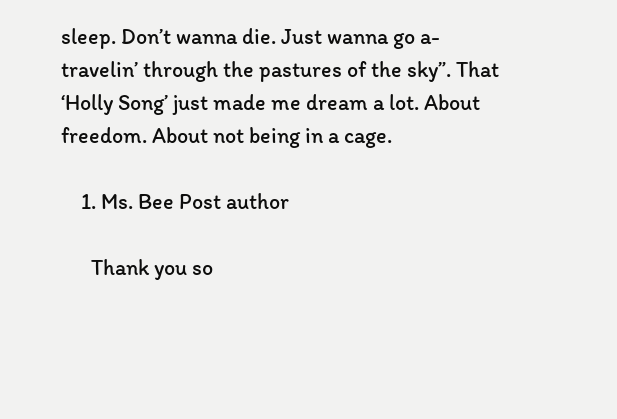sleep. Don’t wanna die. Just wanna go a-travelin’ through the pastures of the sky”. That ‘Holly Song’ just made me dream a lot. About freedom. About not being in a cage.

    1. Ms. Bee Post author

      Thank you so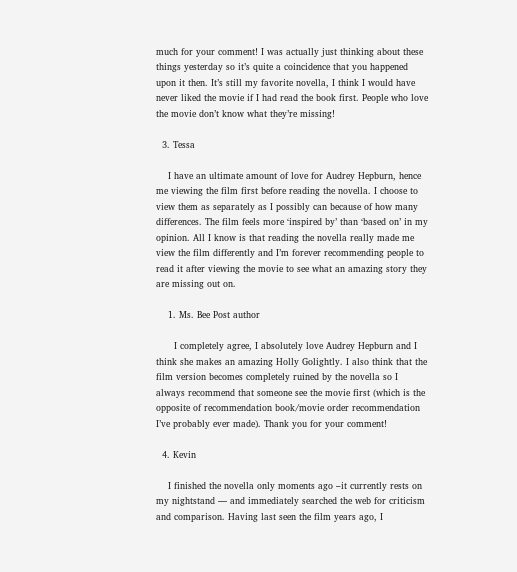much for your comment! I was actually just thinking about these things yesterday so it’s quite a coincidence that you happened upon it then. It’s still my favorite novella, I think I would have never liked the movie if I had read the book first. People who love the movie don’t know what they’re missing!

  3. Tessa

    I have an ultimate amount of love for Audrey Hepburn, hence me viewing the film first before reading the novella. I choose to view them as separately as I possibly can because of how many differences. The film feels more ‘inspired by’ than ‘based on’ in my opinion. All I know is that reading the novella really made me view the film differently and I’m forever recommending people to read it after viewing the movie to see what an amazing story they are missing out on.

    1. Ms. Bee Post author

      I completely agree, I absolutely love Audrey Hepburn and I think she makes an amazing Holly Golightly. I also think that the film version becomes completely ruined by the novella so I always recommend that someone see the movie first (which is the opposite of recommendation book/movie order recommendation I’ve probably ever made). Thank you for your comment!

  4. Kevin

    I finished the novella only moments ago –it currently rests on my nightstand — and immediately searched the web for criticism and comparison. Having last seen the film years ago, I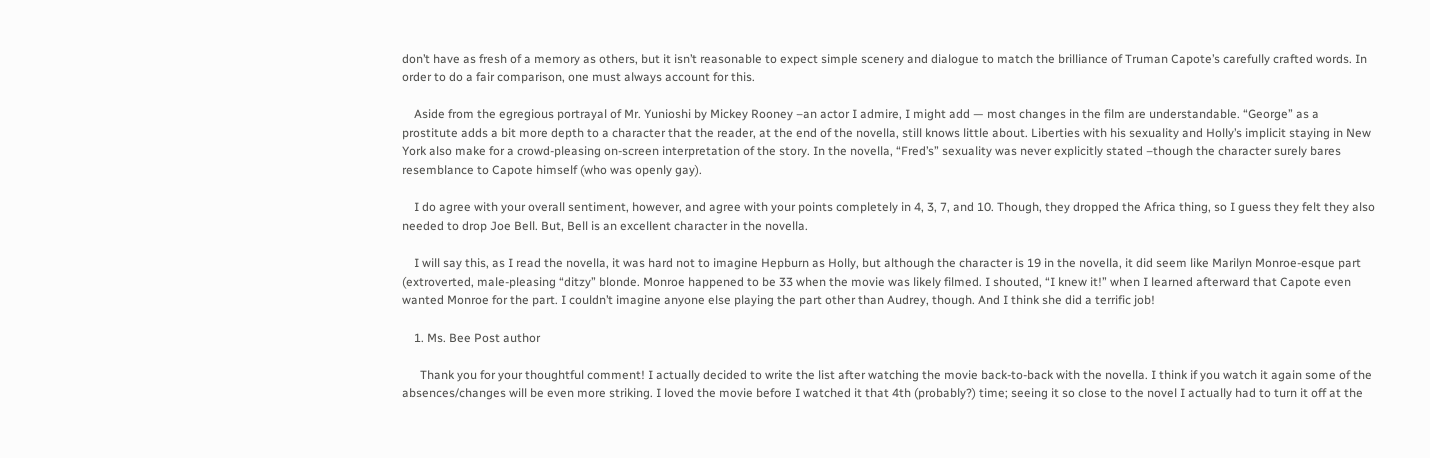don’t have as fresh of a memory as others, but it isn’t reasonable to expect simple scenery and dialogue to match the brilliance of Truman Capote’s carefully crafted words. In order to do a fair comparison, one must always account for this.

    Aside from the egregious portrayal of Mr. Yunioshi by Mickey Rooney –an actor I admire, I might add — most changes in the film are understandable. “George” as a prostitute adds a bit more depth to a character that the reader, at the end of the novella, still knows little about. Liberties with his sexuality and Holly’s implicit staying in New York also make for a crowd-pleasing on-screen interpretation of the story. In the novella, “Fred’s” sexuality was never explicitly stated –though the character surely bares resemblance to Capote himself (who was openly gay).

    I do agree with your overall sentiment, however, and agree with your points completely in 4, 3, 7, and 10. Though, they dropped the Africa thing, so I guess they felt they also needed to drop Joe Bell. But, Bell is an excellent character in the novella.

    I will say this, as I read the novella, it was hard not to imagine Hepburn as Holly, but although the character is 19 in the novella, it did seem like Marilyn Monroe-esque part (extroverted, male-pleasing “ditzy” blonde. Monroe happened to be 33 when the movie was likely filmed. I shouted, “I knew it!” when I learned afterward that Capote even wanted Monroe for the part. I couldn’t imagine anyone else playing the part other than Audrey, though. And I think she did a terrific job!

    1. Ms. Bee Post author

      Thank you for your thoughtful comment! I actually decided to write the list after watching the movie back-to-back with the novella. I think if you watch it again some of the absences/changes will be even more striking. I loved the movie before I watched it that 4th (probably?) time; seeing it so close to the novel I actually had to turn it off at the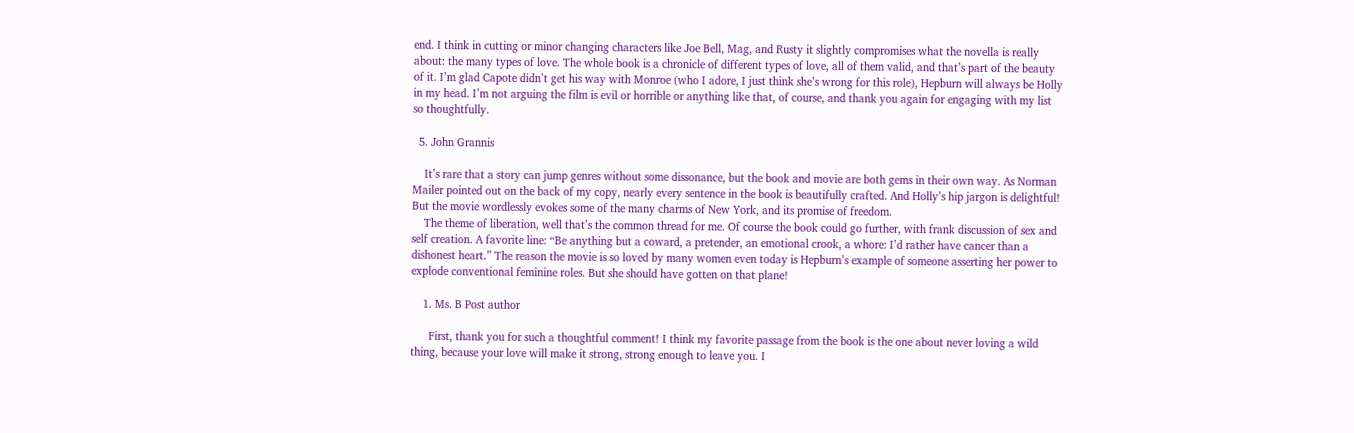end. I think in cutting or minor changing characters like Joe Bell, Mag, and Rusty it slightly compromises what the novella is really about: the many types of love. The whole book is a chronicle of different types of love, all of them valid, and that’s part of the beauty of it. I’m glad Capote didn’t get his way with Monroe (who I adore, I just think she’s wrong for this role), Hepburn will always be Holly in my head. I’m not arguing the film is evil or horrible or anything like that, of course, and thank you again for engaging with my list so thoughtfully.

  5. John Grannis

    It’s rare that a story can jump genres without some dissonance, but the book and movie are both gems in their own way. As Norman Mailer pointed out on the back of my copy, nearly every sentence in the book is beautifully crafted. And Holly’s hip jargon is delightful! But the movie wordlessly evokes some of the many charms of New York, and its promise of freedom.
    The theme of liberation, well that’s the common thread for me. Of course the book could go further, with frank discussion of sex and self creation. A favorite line: “Be anything but a coward, a pretender, an emotional crook, a whore: I’d rather have cancer than a dishonest heart.” The reason the movie is so loved by many women even today is Hepburn’s example of someone asserting her power to explode conventional feminine roles. But she should have gotten on that plane!

    1. Ms. B Post author

      First, thank you for such a thoughtful comment! I think my favorite passage from the book is the one about never loving a wild thing, because your love will make it strong, strong enough to leave you. I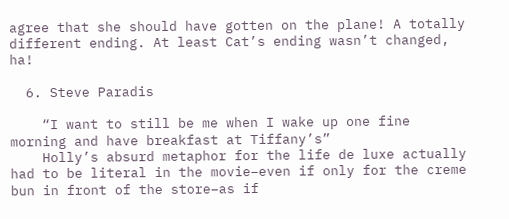agree that she should have gotten on the plane! A totally different ending. At least Cat’s ending wasn’t changed, ha!

  6. Steve Paradis

    “I want to still be me when I wake up one fine morning and have breakfast at Tiffany’s”
    Holly’s absurd metaphor for the life de luxe actually had to be literal in the movie–even if only for the creme bun in front of the store–as if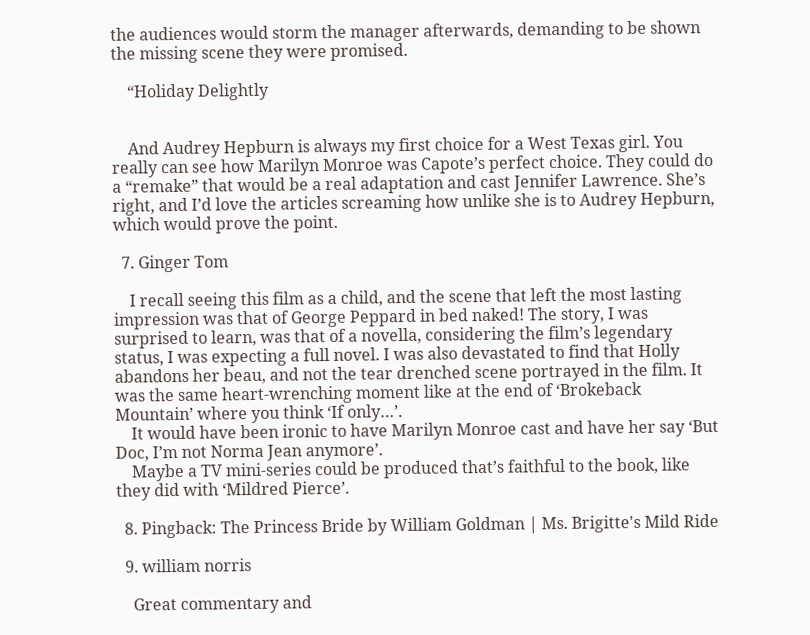the audiences would storm the manager afterwards, demanding to be shown the missing scene they were promised.

    “Holiday Delightly


    And Audrey Hepburn is always my first choice for a West Texas girl. You really can see how Marilyn Monroe was Capote’s perfect choice. They could do a “remake” that would be a real adaptation and cast Jennifer Lawrence. She’s right, and I’d love the articles screaming how unlike she is to Audrey Hepburn, which would prove the point.

  7. Ginger Tom

    I recall seeing this film as a child, and the scene that left the most lasting impression was that of George Peppard in bed naked! The story, I was surprised to learn, was that of a novella, considering the film’s legendary status, I was expecting a full novel. I was also devastated to find that Holly abandons her beau, and not the tear drenched scene portrayed in the film. It was the same heart-wrenching moment like at the end of ‘Brokeback Mountain’ where you think ‘If only…’.
    It would have been ironic to have Marilyn Monroe cast and have her say ‘But Doc, I’m not Norma Jean anymore’.
    Maybe a TV mini-series could be produced that’s faithful to the book, like they did with ‘Mildred Pierce’.

  8. Pingback: The Princess Bride by William Goldman | Ms. Brigitte's Mild Ride

  9. william norris

    Great commentary and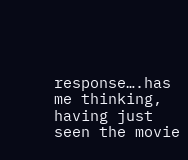response….has me thinking, having just seen the movie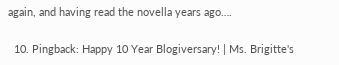again, and having read the novella years ago….

  10. Pingback: Happy 10 Year Blogiversary! | Ms. Brigitte's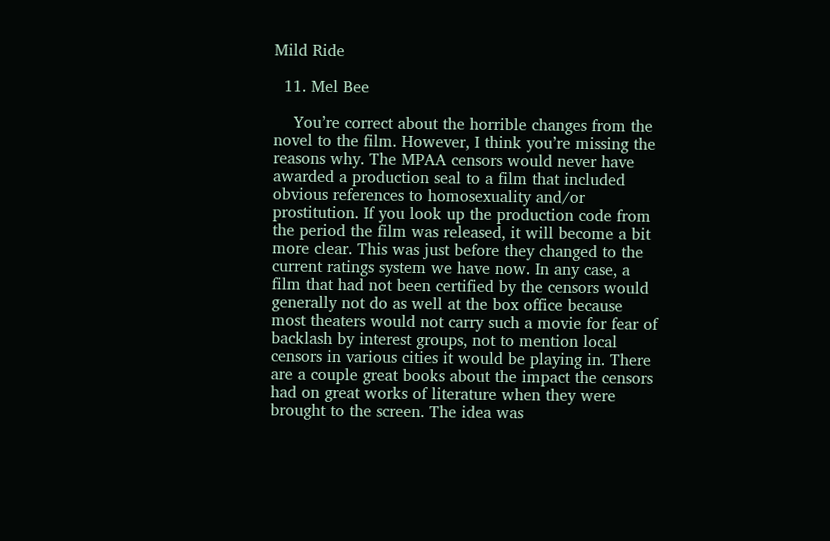Mild Ride

  11. Mel Bee

    You’re correct about the horrible changes from the novel to the film. However, I think you’re missing the reasons why. The MPAA censors would never have awarded a production seal to a film that included obvious references to homosexuality and/or prostitution. If you look up the production code from the period the film was released, it will become a bit more clear. This was just before they changed to the current ratings system we have now. In any case, a film that had not been certified by the censors would generally not do as well at the box office because most theaters would not carry such a movie for fear of backlash by interest groups, not to mention local censors in various cities it would be playing in. There are a couple great books about the impact the censors had on great works of literature when they were brought to the screen. The idea was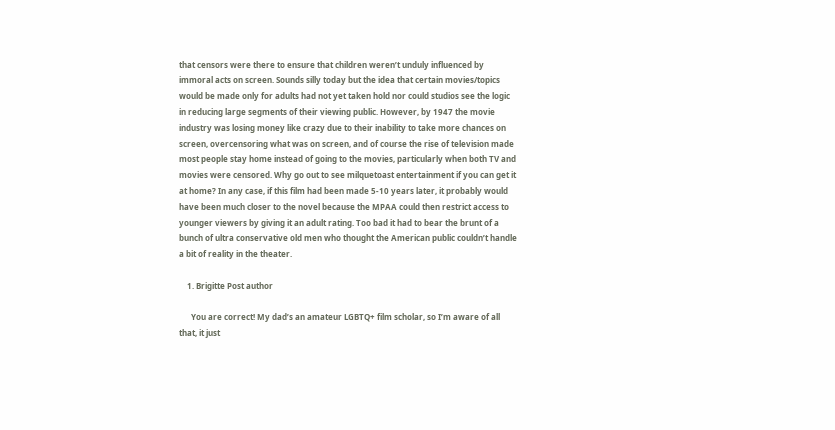that censors were there to ensure that children weren’t unduly influenced by immoral acts on screen. Sounds silly today but the idea that certain movies/topics would be made only for adults had not yet taken hold nor could studios see the logic in reducing large segments of their viewing public. However, by 1947 the movie industry was losing money like crazy due to their inability to take more chances on screen, overcensoring what was on screen, and of course the rise of television made most people stay home instead of going to the movies, particularly when both TV and movies were censored. Why go out to see milquetoast entertainment if you can get it at home? In any case, if this film had been made 5-10 years later, it probably would have been much closer to the novel because the MPAA could then restrict access to younger viewers by giving it an adult rating. Too bad it had to bear the brunt of a bunch of ultra conservative old men who thought the American public couldn’t handle a bit of reality in the theater.

    1. Brigitte Post author

      You are correct! My dad’s an amateur LGBTQ+ film scholar, so I’m aware of all that, it just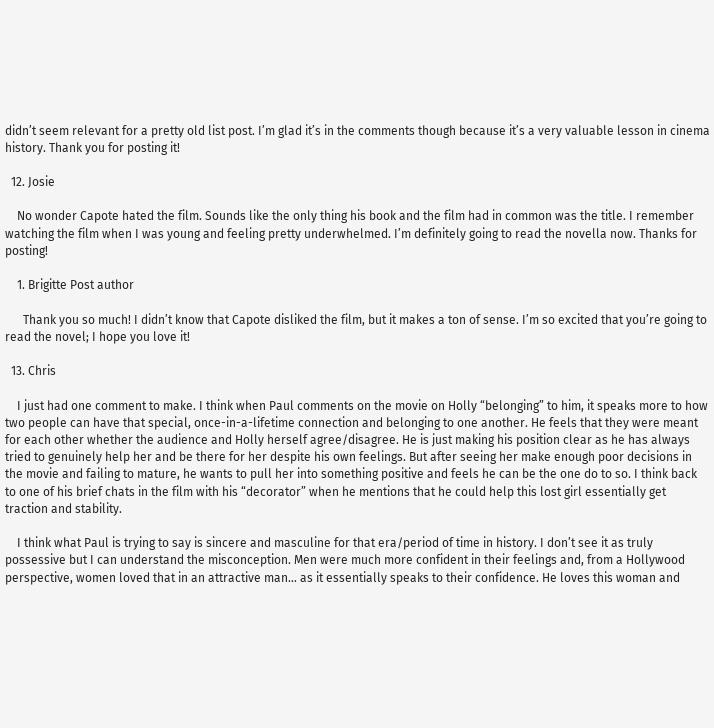didn’t seem relevant for a pretty old list post. I’m glad it’s in the comments though because it’s a very valuable lesson in cinema history. Thank you for posting it!

  12. Josie

    No wonder Capote hated the film. Sounds like the only thing his book and the film had in common was the title. I remember watching the film when I was young and feeling pretty underwhelmed. I’m definitely going to read the novella now. Thanks for posting!

    1. Brigitte Post author

      Thank you so much! I didn’t know that Capote disliked the film, but it makes a ton of sense. I’m so excited that you’re going to read the novel; I hope you love it!

  13. Chris

    I just had one comment to make. I think when Paul comments on the movie on Holly “belonging” to him, it speaks more to how two people can have that special, once-in-a-lifetime connection and belonging to one another. He feels that they were meant for each other whether the audience and Holly herself agree/disagree. He is just making his position clear as he has always tried to genuinely help her and be there for her despite his own feelings. But after seeing her make enough poor decisions in the movie and failing to mature, he wants to pull her into something positive and feels he can be the one do to so. I think back to one of his brief chats in the film with his “decorator” when he mentions that he could help this lost girl essentially get traction and stability.

    I think what Paul is trying to say is sincere and masculine for that era/period of time in history. I don’t see it as truly possessive but I can understand the misconception. Men were much more confident in their feelings and, from a Hollywood perspective, women loved that in an attractive man… as it essentially speaks to their confidence. He loves this woman and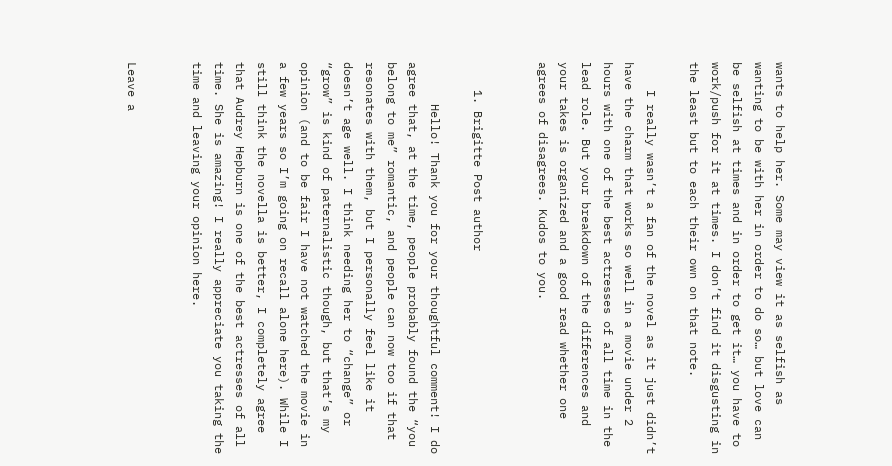wants to help her. Some may view it as selfish as wanting to be with her in order to do so… but love can be selfish at times and in order to get it… you have to work/push for it at times. I don’t find it disgusting in the least but to each their own on that note.

    I really wasn’t a fan of the novel as it just didn’t have the charm that works so well in a movie under 2 hours with one of the best actresses of all time in the lead role. But your breakdown of the differences and your takes is organized and a good read whether one agrees of disagrees. Kudos to you.


    1. Brigitte Post author

      Hello! Thank you for your thoughtful comment! I do agree that, at the time, people probably found the “you belong to me” romantic, and people can now too if that resonates with them, but I personally feel like it doesn’t age well. I think needing her to “change” or “grow” is kind of paternalistic though, but that’s my opinion (and to be fair I have not watched the movie in a few years so I’m going on recall alone here). While I still think the novella is better, I completely agree that Audrey Hepburn is one of the best actresses of all time. She is amazing! I really appreciate you taking the time and leaving your opinion here.


Leave a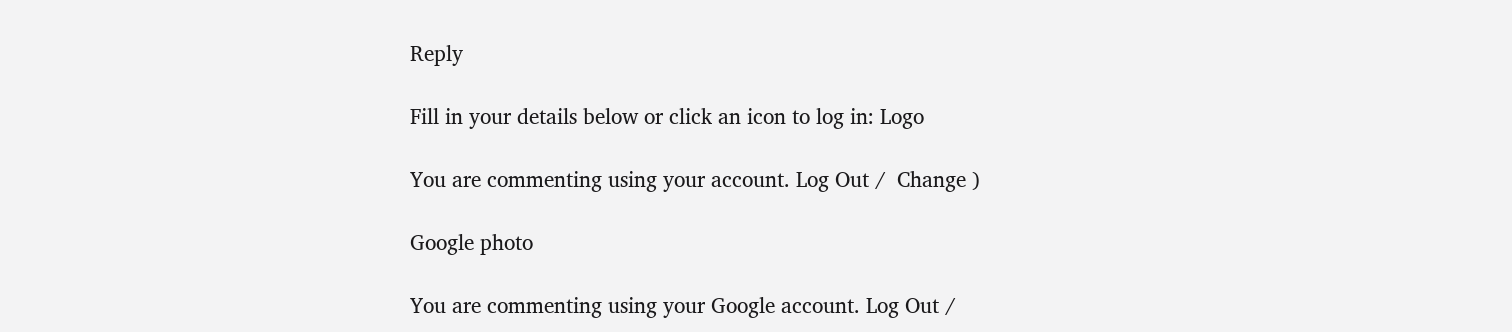Reply

Fill in your details below or click an icon to log in: Logo

You are commenting using your account. Log Out /  Change )

Google photo

You are commenting using your Google account. Log Out /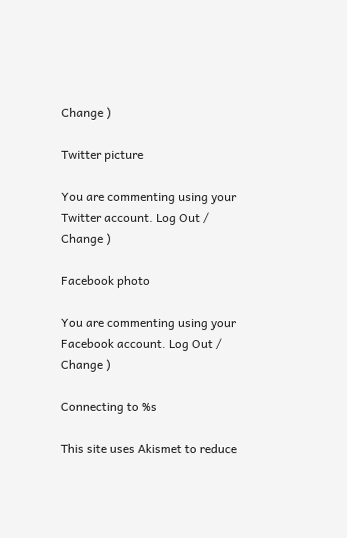Change )

Twitter picture

You are commenting using your Twitter account. Log Out /  Change )

Facebook photo

You are commenting using your Facebook account. Log Out /  Change )

Connecting to %s

This site uses Akismet to reduce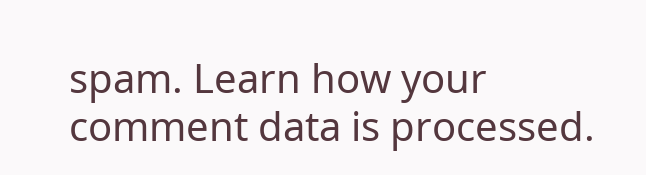spam. Learn how your comment data is processed.